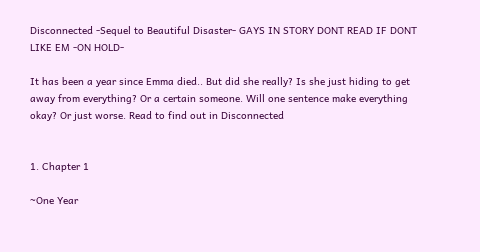Disconnected -Sequel to Beautiful Disaster- GAYS IN STORY DONT READ IF DONT LIKE EM -ON HOLD-

It has been a year since Emma died.. But did she really? Is she just hiding to get away from everything? Or a certain someone. Will one sentence make everything okay? Or just worse. Read to find out in Disconnected


1. Chapter 1

~One Year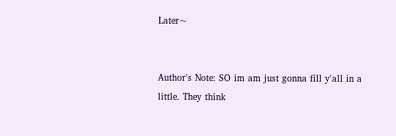Later~


Author's Note: SO im am just gonna fill y'all in a little. They think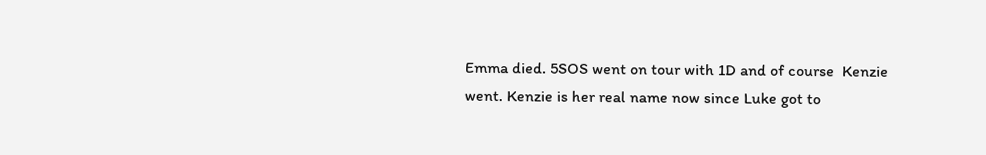Emma died. 5SOS went on tour with 1D and of course  Kenzie went. Kenzie is her real name now since Luke got to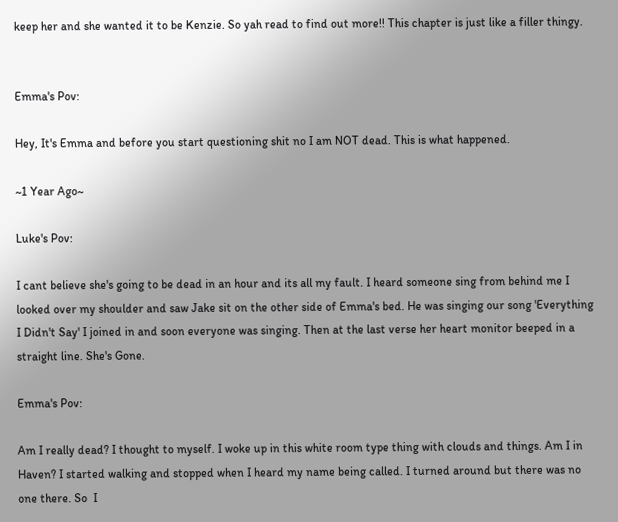keep her and she wanted it to be Kenzie. So yah read to find out more!! This chapter is just like a filler thingy.


Emma's Pov:

Hey, It's Emma and before you start questioning shit no I am NOT dead. This is what happened.

~1 Year Ago~

Luke's Pov:

I cant believe she's going to be dead in an hour and its all my fault. I heard someone sing from behind me I looked over my shoulder and saw Jake sit on the other side of Emma's bed. He was singing our song 'Everything I Didn't Say' I joined in and soon everyone was singing. Then at the last verse her heart monitor beeped in a straight line. She's Gone.

Emma's Pov:

Am I really dead? I thought to myself. I woke up in this white room type thing with clouds and things. Am I in Haven? I started walking and stopped when I heard my name being called. I turned around but there was no one there. So  I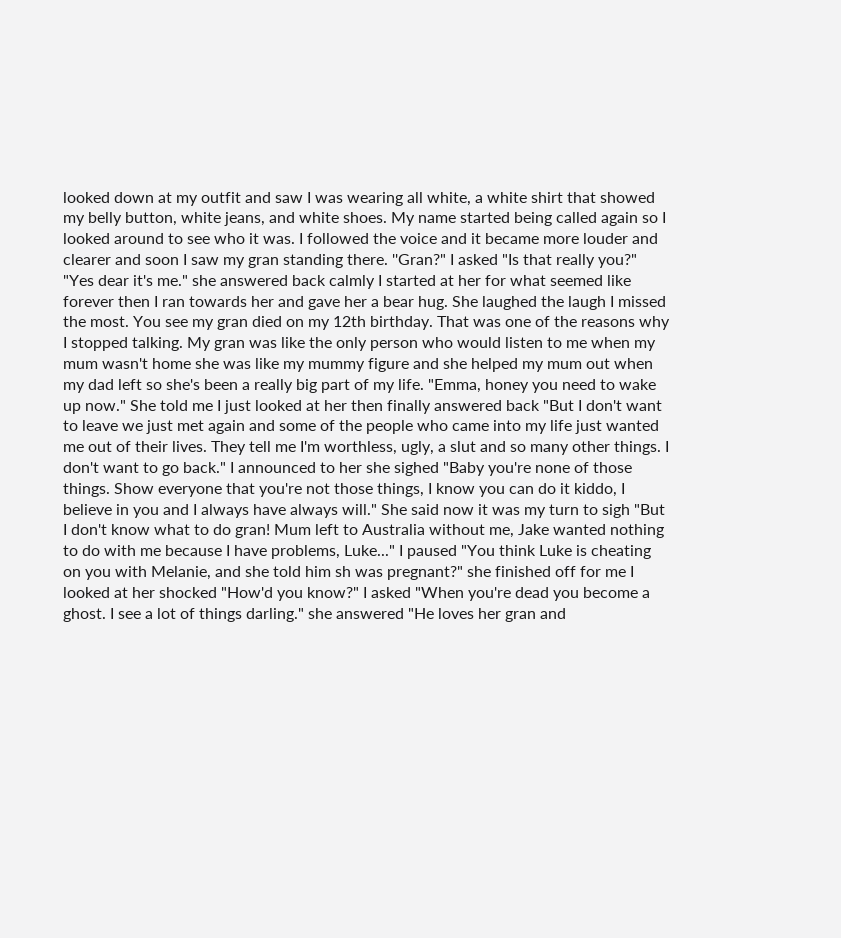looked down at my outfit and saw I was wearing all white, a white shirt that showed my belly button, white jeans, and white shoes. My name started being called again so I looked around to see who it was. I followed the voice and it became more louder and clearer and soon I saw my gran standing there. ''Gran?" I asked "Is that really you?" "Yes dear it's me." she answered back calmly I started at her for what seemed like forever then I ran towards her and gave her a bear hug. She laughed the laugh I missed the most. You see my gran died on my 12th birthday. That was one of the reasons why I stopped talking. My gran was like the only person who would listen to me when my mum wasn't home she was like my mummy figure and she helped my mum out when my dad left so she's been a really big part of my life. "Emma, honey you need to wake up now." She told me I just looked at her then finally answered back "But I don't want to leave we just met again and some of the people who came into my life just wanted me out of their lives. They tell me I'm worthless, ugly, a slut and so many other things. I don't want to go back." I announced to her she sighed "Baby you're none of those things. Show everyone that you're not those things, I know you can do it kiddo, I believe in you and I always have always will." She said now it was my turn to sigh "But I don't know what to do gran! Mum left to Australia without me, Jake wanted nothing to do with me because I have problems, Luke..." I paused "You think Luke is cheating on you with Melanie, and she told him sh was pregnant?" she finished off for me I looked at her shocked "How'd you know?" I asked "When you're dead you become a ghost. I see a lot of things darling." she answered "He loves her gran and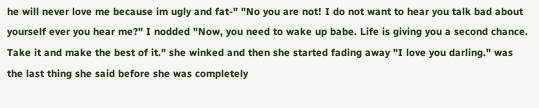he will never love me because im ugly and fat-" "No you are not! I do not want to hear you talk bad about yourself ever you hear me?" I nodded "Now, you need to wake up babe. Life is giving you a second chance. Take it and make the best of it." she winked and then she started fading away "I love you darling." was the last thing she said before she was completely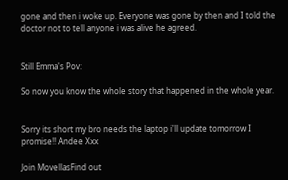gone and then i woke up. Everyone was gone by then and I told the doctor not to tell anyone i was alive he agreed.


Still Emma's Pov:

So now you know the whole story that happened in the whole year.


Sorry its short my bro needs the laptop i'll update tomorrow I promise!! Andee Xxx

Join MovellasFind out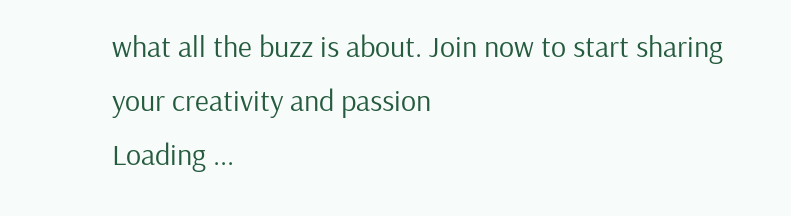what all the buzz is about. Join now to start sharing your creativity and passion
Loading ...